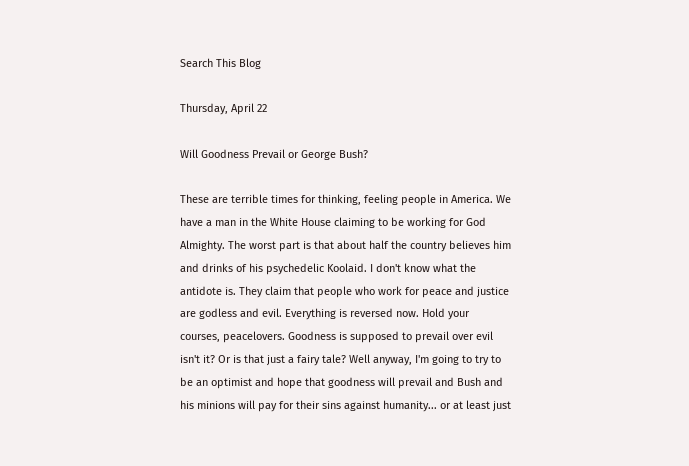Search This Blog

Thursday, April 22

Will Goodness Prevail or George Bush?

These are terrible times for thinking, feeling people in America. We have a man in the White House claiming to be working for God Almighty. The worst part is that about half the country believes him and drinks of his psychedelic Koolaid. I don't know what the antidote is. They claim that people who work for peace and justice are godless and evil. Everything is reversed now. Hold your courses, peacelovers. Goodness is supposed to prevail over evil isn't it? Or is that just a fairy tale? Well anyway, I'm going to try to be an optimist and hope that goodness will prevail and Bush and his minions will pay for their sins against humanity... or at least just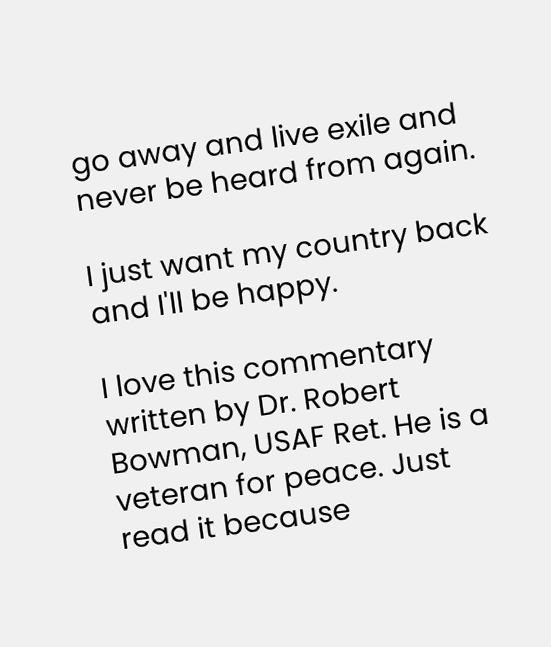go away and live exile and never be heard from again.

I just want my country back and I'll be happy.

I love this commentary written by Dr. Robert Bowman, USAF Ret. He is a veteran for peace. Just read it because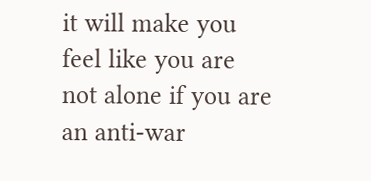it will make you feel like you are not alone if you are an anti-war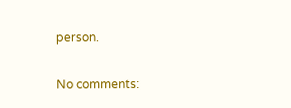person.

No comments: